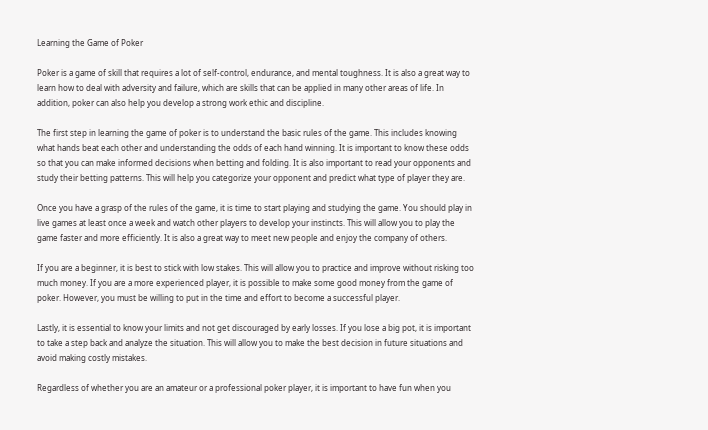Learning the Game of Poker

Poker is a game of skill that requires a lot of self-control, endurance, and mental toughness. It is also a great way to learn how to deal with adversity and failure, which are skills that can be applied in many other areas of life. In addition, poker can also help you develop a strong work ethic and discipline.

The first step in learning the game of poker is to understand the basic rules of the game. This includes knowing what hands beat each other and understanding the odds of each hand winning. It is important to know these odds so that you can make informed decisions when betting and folding. It is also important to read your opponents and study their betting patterns. This will help you categorize your opponent and predict what type of player they are.

Once you have a grasp of the rules of the game, it is time to start playing and studying the game. You should play in live games at least once a week and watch other players to develop your instincts. This will allow you to play the game faster and more efficiently. It is also a great way to meet new people and enjoy the company of others.

If you are a beginner, it is best to stick with low stakes. This will allow you to practice and improve without risking too much money. If you are a more experienced player, it is possible to make some good money from the game of poker. However, you must be willing to put in the time and effort to become a successful player.

Lastly, it is essential to know your limits and not get discouraged by early losses. If you lose a big pot, it is important to take a step back and analyze the situation. This will allow you to make the best decision in future situations and avoid making costly mistakes.

Regardless of whether you are an amateur or a professional poker player, it is important to have fun when you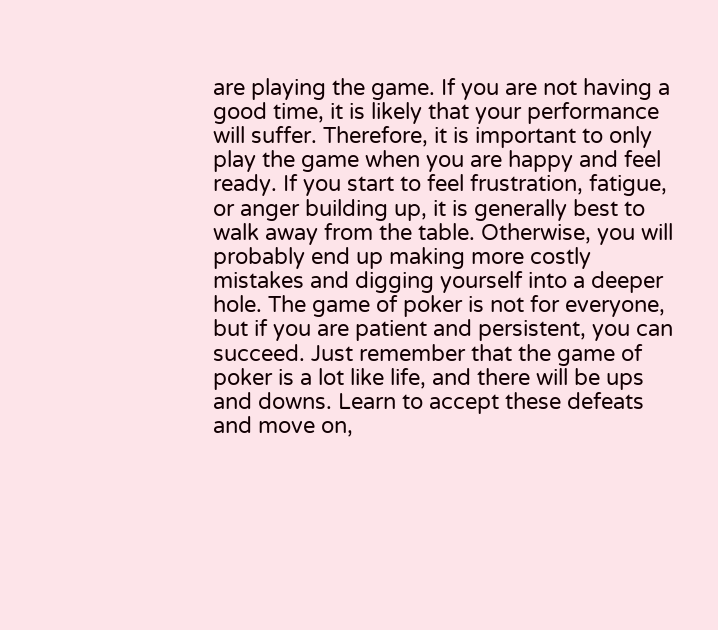are playing the game. If you are not having a good time, it is likely that your performance will suffer. Therefore, it is important to only play the game when you are happy and feel ready. If you start to feel frustration, fatigue, or anger building up, it is generally best to walk away from the table. Otherwise, you will probably end up making more costly mistakes and digging yourself into a deeper hole. The game of poker is not for everyone, but if you are patient and persistent, you can succeed. Just remember that the game of poker is a lot like life, and there will be ups and downs. Learn to accept these defeats and move on,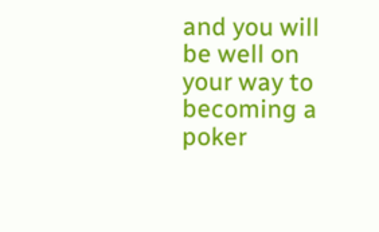and you will be well on your way to becoming a poker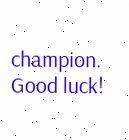champion. Good luck!